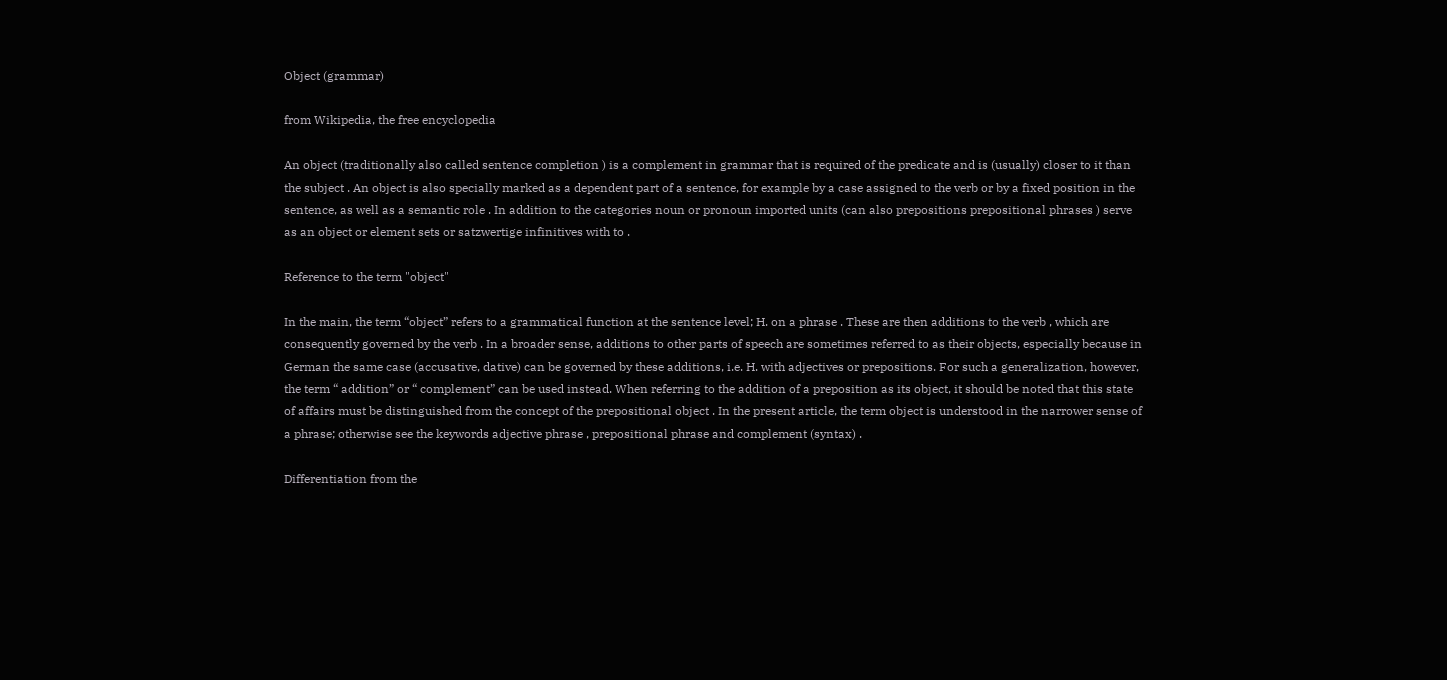Object (grammar)

from Wikipedia, the free encyclopedia

An object (traditionally also called sentence completion ) is a complement in grammar that is required of the predicate and is (usually) closer to it than the subject . An object is also specially marked as a dependent part of a sentence, for example by a case assigned to the verb or by a fixed position in the sentence, as well as a semantic role . In addition to the categories noun or pronoun imported units (can also prepositions prepositional phrases ) serve as an object or element sets or satzwertige infinitives with to .

Reference to the term "object"

In the main, the term “object” refers to a grammatical function at the sentence level; H. on a phrase . These are then additions to the verb , which are consequently governed by the verb . In a broader sense, additions to other parts of speech are sometimes referred to as their objects, especially because in German the same case (accusative, dative) can be governed by these additions, i.e. H. with adjectives or prepositions. For such a generalization, however, the term “ addition” or “ complement” can be used instead. When referring to the addition of a preposition as its object, it should be noted that this state of affairs must be distinguished from the concept of the prepositional object . In the present article, the term object is understood in the narrower sense of a phrase; otherwise see the keywords adjective phrase , prepositional phrase and complement (syntax) .

Differentiation from the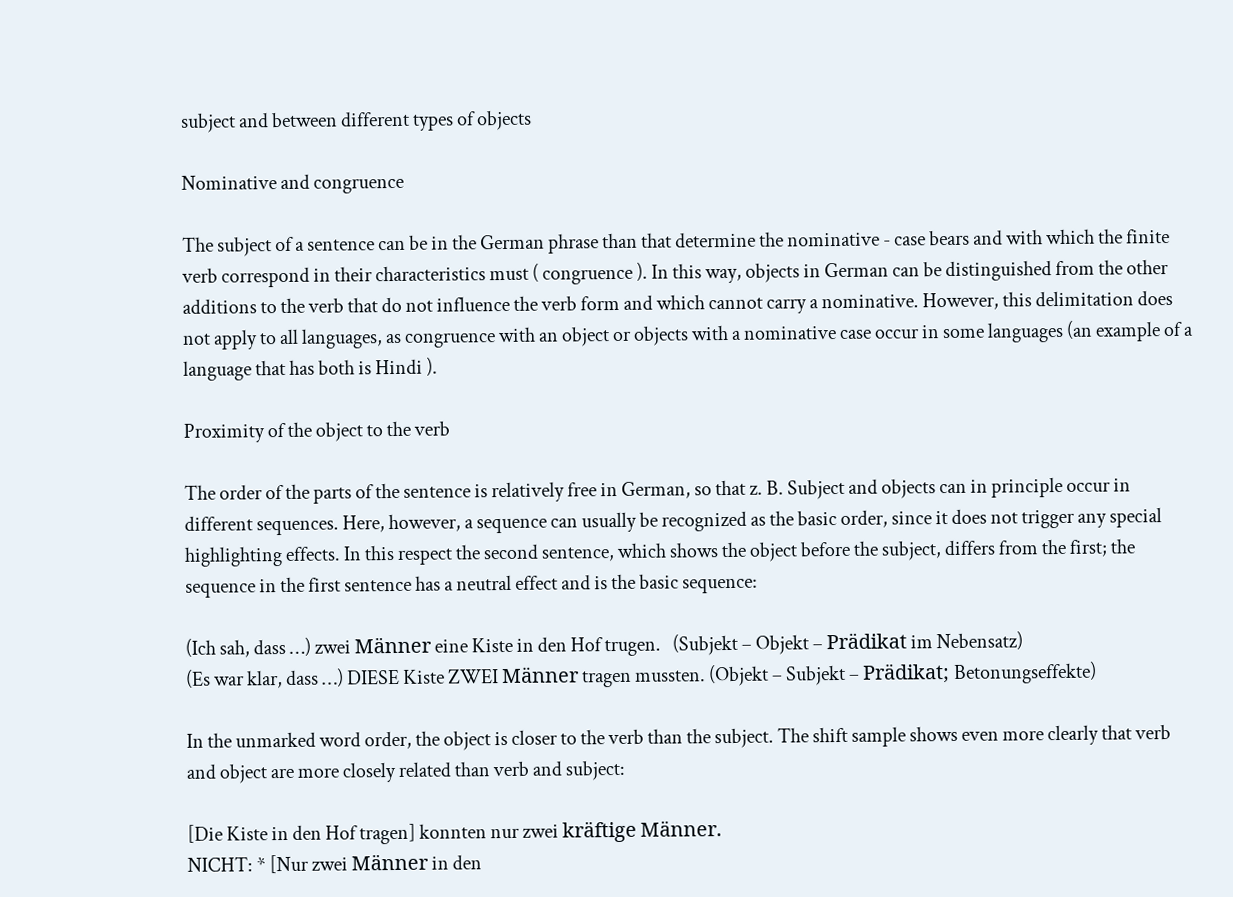subject and between different types of objects

Nominative and congruence

The subject of a sentence can be in the German phrase than that determine the nominative - case bears and with which the finite verb correspond in their characteristics must ( congruence ). In this way, objects in German can be distinguished from the other additions to the verb that do not influence the verb form and which cannot carry a nominative. However, this delimitation does not apply to all languages, as congruence with an object or objects with a nominative case occur in some languages (an example of a language that has both is Hindi ).

Proximity of the object to the verb

The order of the parts of the sentence is relatively free in German, so that z. B. Subject and objects can in principle occur in different sequences. Here, however, a sequence can usually be recognized as the basic order, since it does not trigger any special highlighting effects. In this respect the second sentence, which shows the object before the subject, differs from the first; the sequence in the first sentence has a neutral effect and is the basic sequence:

(Ich sah, dass …) zwei Männer eine Kiste in den Hof trugen.   (Subjekt – Objekt – Prädikat im Nebensatz)
(Es war klar, dass …) DIESE Kiste ZWEI Männer tragen mussten. (Objekt – Subjekt – Prädikat; Betonungseffekte)

In the unmarked word order, the object is closer to the verb than the subject. The shift sample shows even more clearly that verb and object are more closely related than verb and subject:

[Die Kiste in den Hof tragen] konnten nur zwei kräftige Männer.
NICHT: * [Nur zwei Männer in den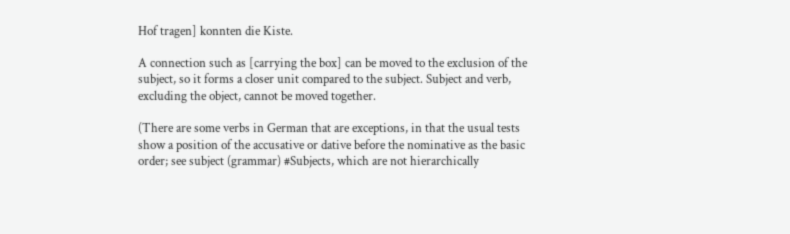Hof tragen] konnten die Kiste.

A connection such as [carrying the box] can be moved to the exclusion of the subject, so it forms a closer unit compared to the subject. Subject and verb, excluding the object, cannot be moved together.

(There are some verbs in German that are exceptions, in that the usual tests show a position of the accusative or dative before the nominative as the basic order; see subject (grammar) #Subjects, which are not hierarchically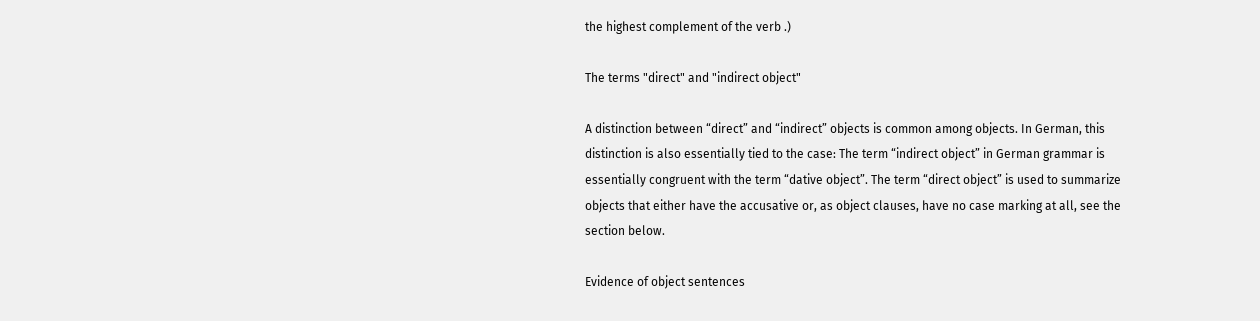the highest complement of the verb .)

The terms "direct" and "indirect object"

A distinction between “direct” and “indirect” objects is common among objects. In German, this distinction is also essentially tied to the case: The term “indirect object” in German grammar is essentially congruent with the term “dative object”. The term “direct object” is used to summarize objects that either have the accusative or, as object clauses, have no case marking at all, see the section below.

Evidence of object sentences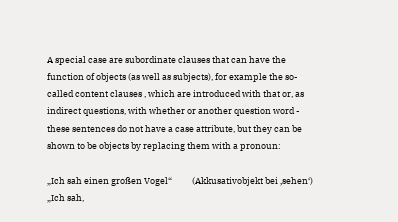A special case are subordinate clauses that can have the function of objects (as well as subjects), for example the so-called content clauses , which are introduced with that or, as indirect questions, with whether or another question word - these sentences do not have a case attribute, but they can be shown to be objects by replacing them with a pronoun:

„Ich sah einen großen Vogel“          (Akkusativobjekt bei ‚sehen‘)
„Ich sah,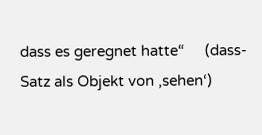dass es geregnet hatte“     (dass-Satz als Objekt von ‚sehen‘)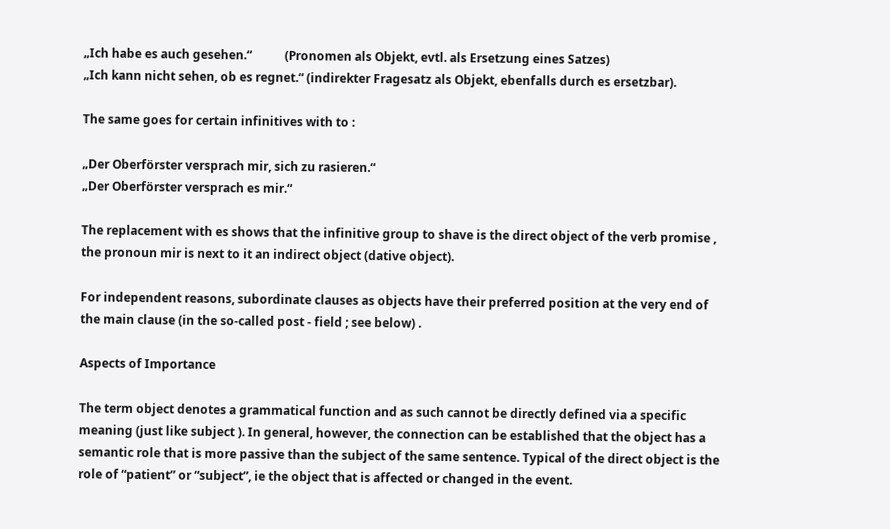„Ich habe es auch gesehen.“           (Pronomen als Objekt, evtl. als Ersetzung eines Satzes)
„Ich kann nicht sehen, ob es regnet.“ (indirekter Fragesatz als Objekt, ebenfalls durch es ersetzbar).

The same goes for certain infinitives with to :

„Der Oberförster versprach mir, sich zu rasieren.“
„Der Oberförster versprach es mir.“

The replacement with es shows that the infinitive group to shave is the direct object of the verb promise , the pronoun mir is next to it an indirect object (dative object).

For independent reasons, subordinate clauses as objects have their preferred position at the very end of the main clause (in the so-called post - field ; see below) .

Aspects of Importance

The term object denotes a grammatical function and as such cannot be directly defined via a specific meaning (just like subject ). In general, however, the connection can be established that the object has a semantic role that is more passive than the subject of the same sentence. Typical of the direct object is the role of “patient” or “subject”, ie the object that is affected or changed in the event.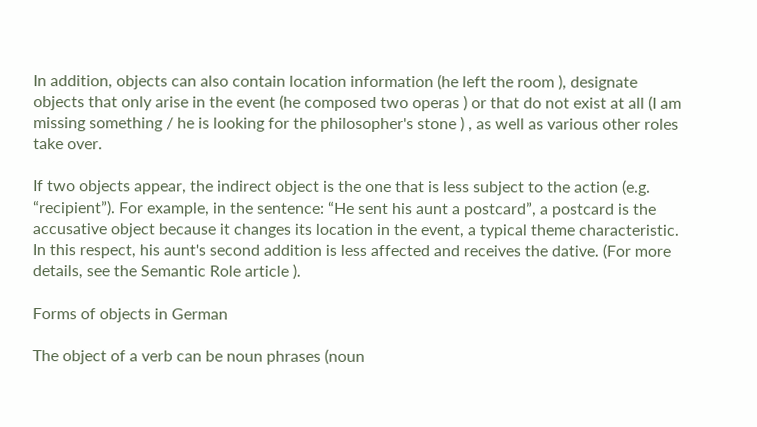In addition, objects can also contain location information (he left the room ), designate objects that only arise in the event (he composed two operas ) or that do not exist at all (I am missing something / he is looking for the philosopher's stone ) , as well as various other roles take over.

If two objects appear, the indirect object is the one that is less subject to the action (e.g. “recipient”). For example, in the sentence: “He sent his aunt a postcard”, a postcard is the accusative object because it changes its location in the event, a typical theme characteristic. In this respect, his aunt's second addition is less affected and receives the dative. (For more details, see the Semantic Role article ).

Forms of objects in German

The object of a verb can be noun phrases (noun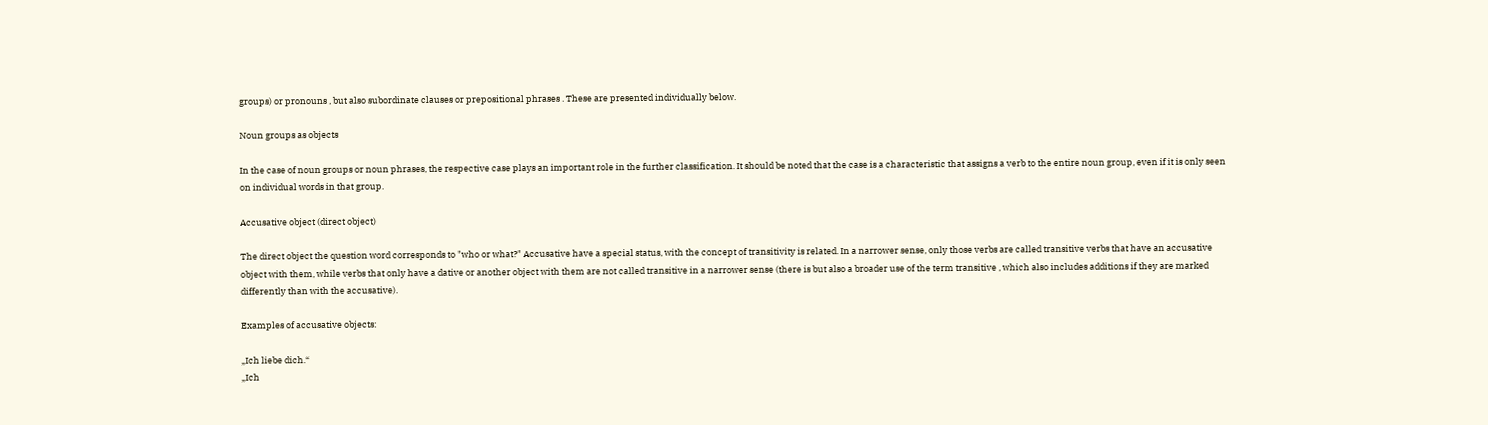groups) or pronouns , but also subordinate clauses or prepositional phrases . These are presented individually below.

Noun groups as objects

In the case of noun groups or noun phrases, the respective case plays an important role in the further classification. It should be noted that the case is a characteristic that assigns a verb to the entire noun group, even if it is only seen on individual words in that group.

Accusative object (direct object)

The direct object the question word corresponds to "who or what?" Accusative have a special status, with the concept of transitivity is related. In a narrower sense, only those verbs are called transitive verbs that have an accusative object with them, while verbs that only have a dative or another object with them are not called transitive in a narrower sense (there is but also a broader use of the term transitive , which also includes additions if they are marked differently than with the accusative).

Examples of accusative objects:

„Ich liebe dich.“
„Ich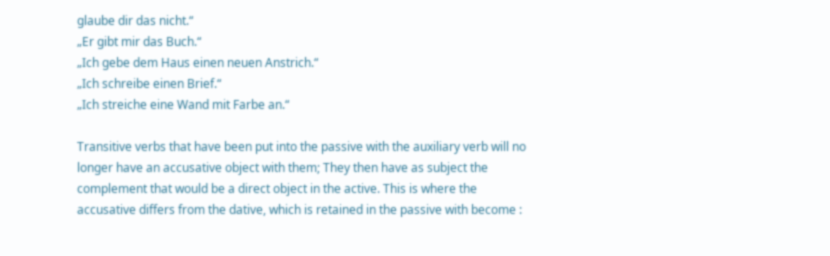glaube dir das nicht.“
„Er gibt mir das Buch.“
„Ich gebe dem Haus einen neuen Anstrich.“
„Ich schreibe einen Brief.“
„Ich streiche eine Wand mit Farbe an.“

Transitive verbs that have been put into the passive with the auxiliary verb will no longer have an accusative object with them; They then have as subject the complement that would be a direct object in the active. This is where the accusative differs from the dative, which is retained in the passive with become :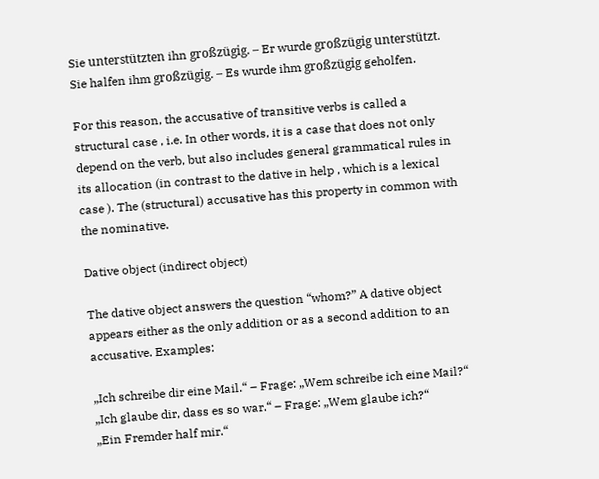Sie unterstützten ihn großzügig. – Er wurde großzügig unterstützt.
Sie halfen ihm großzügig. – Es wurde ihm großzügig geholfen.

For this reason, the accusative of transitive verbs is called a structural case , i.e. In other words, it is a case that does not only depend on the verb, but also includes general grammatical rules in its allocation (in contrast to the dative in help , which is a lexical case ). The (structural) accusative has this property in common with the nominative.

Dative object (indirect object)

The dative object answers the question “whom?” A dative object appears either as the only addition or as a second addition to an accusative. Examples:

„Ich schreibe dir eine Mail.“ – Frage: „Wem schreibe ich eine Mail?“
„Ich glaube dir, dass es so war.“ – Frage: „Wem glaube ich?“
„Ein Fremder half mir.“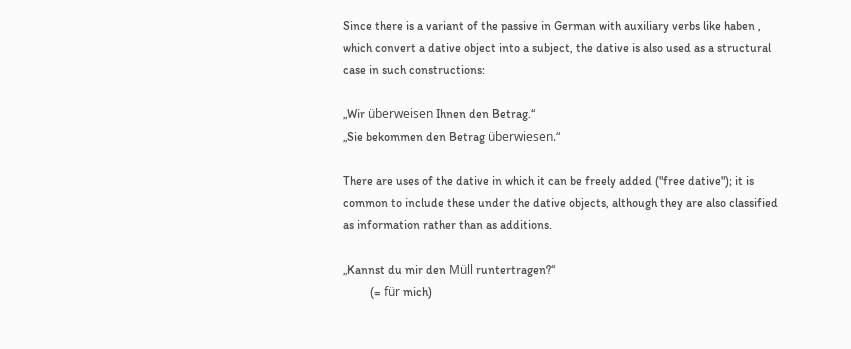Since there is a variant of the passive in German with auxiliary verbs like haben , which convert a dative object into a subject, the dative is also used as a structural case in such constructions:

„Wir überweisen Ihnen den Betrag.“
„Sie bekommen den Betrag überwiesen.“

There are uses of the dative in which it can be freely added ("free dative"); it is common to include these under the dative objects, although they are also classified as information rather than as additions.

„Kannst du mir den Müll runtertragen?“
         (= für mich)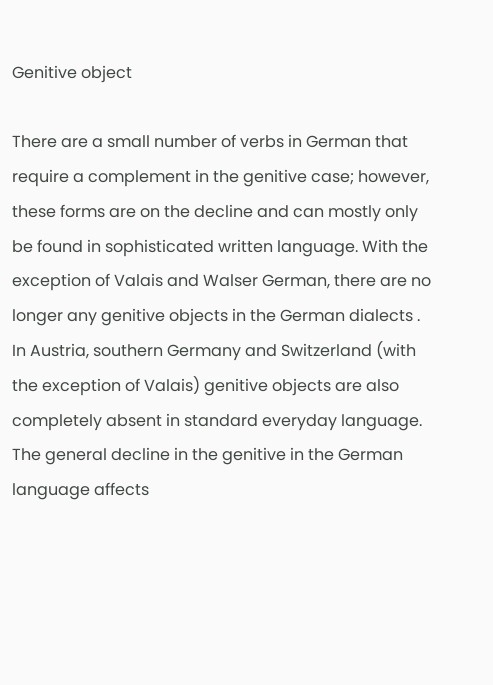Genitive object

There are a small number of verbs in German that require a complement in the genitive case; however, these forms are on the decline and can mostly only be found in sophisticated written language. With the exception of Valais and Walser German, there are no longer any genitive objects in the German dialects . In Austria, southern Germany and Switzerland (with the exception of Valais) genitive objects are also completely absent in standard everyday language. The general decline in the genitive in the German language affects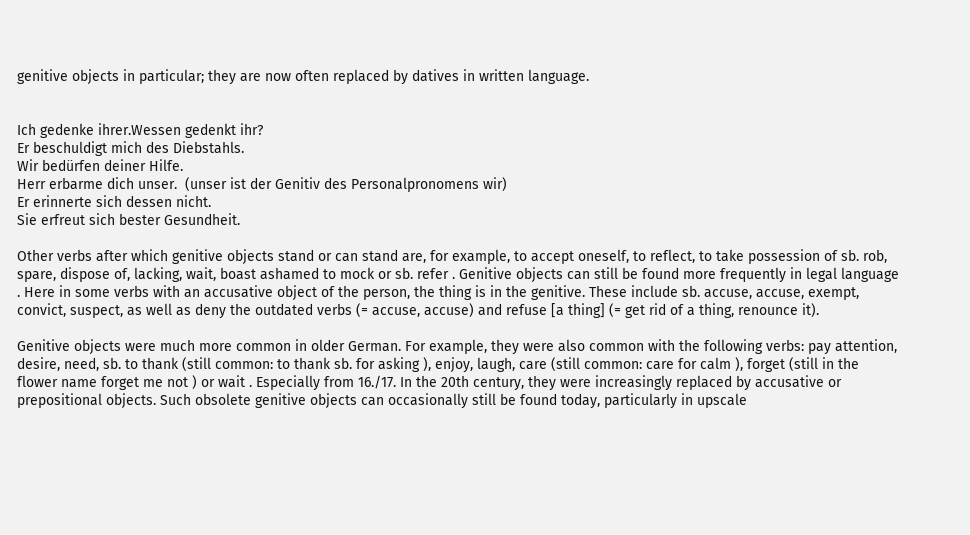genitive objects in particular; they are now often replaced by datives in written language.


Ich gedenke ihrer.Wessen gedenkt ihr?
Er beschuldigt mich des Diebstahls.
Wir bedürfen deiner Hilfe.
Herr erbarme dich unser.  (unser ist der Genitiv des Personalpronomens wir)
Er erinnerte sich dessen nicht.
Sie erfreut sich bester Gesundheit.

Other verbs after which genitive objects stand or can stand are, for example, to accept oneself, to reflect, to take possession of sb. rob, spare, dispose of, lacking, wait, boast ashamed to mock or sb. refer . Genitive objects can still be found more frequently in legal language . Here in some verbs with an accusative object of the person, the thing is in the genitive. These include sb. accuse, accuse, exempt, convict, suspect, as well as deny the outdated verbs (= accuse, accuse) and refuse [a thing] (= get rid of a thing, renounce it).

Genitive objects were much more common in older German. For example, they were also common with the following verbs: pay attention, desire, need, sb. to thank (still common: to thank sb. for asking ), enjoy, laugh, care (still common: care for calm ), forget (still in the flower name forget me not ) or wait . Especially from 16./17. In the 20th century, they were increasingly replaced by accusative or prepositional objects. Such obsolete genitive objects can occasionally still be found today, particularly in upscale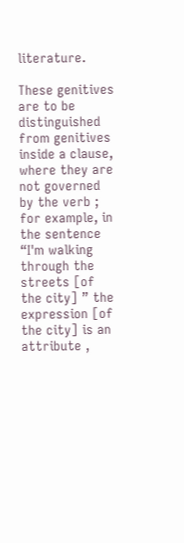literature.

These genitives are to be distinguished from genitives inside a clause, where they are not governed by the verb ; for example, in the sentence “I'm walking through the streets [of the city] ” the expression [of the city] is an attribute ,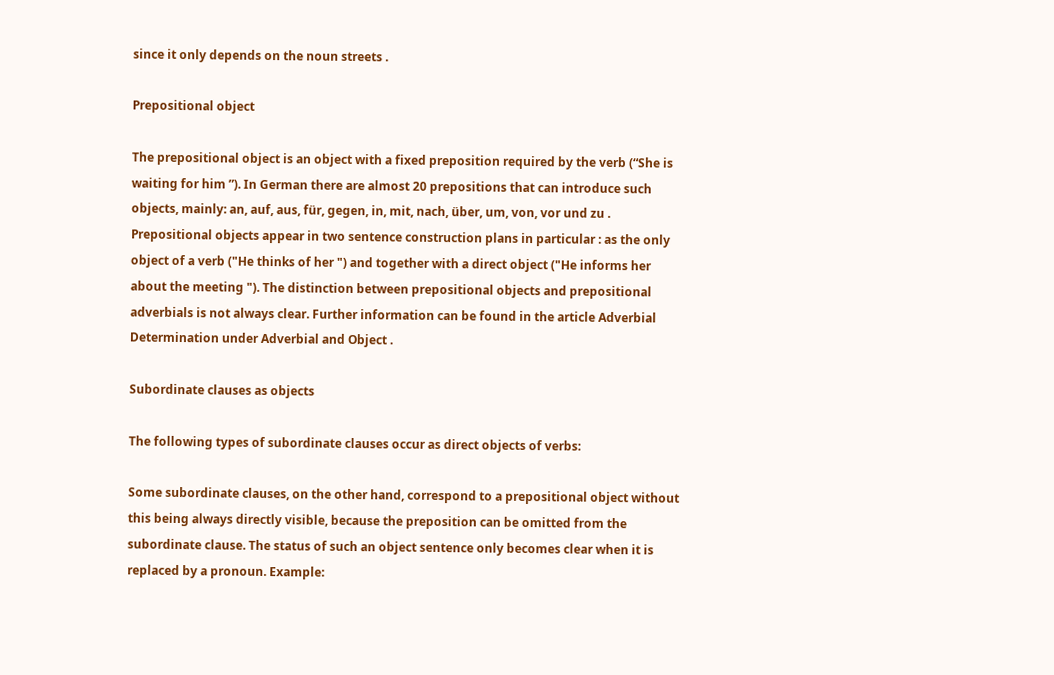since it only depends on the noun streets .

Prepositional object

The prepositional object is an object with a fixed preposition required by the verb (“She is waiting for him ”). In German there are almost 20 prepositions that can introduce such objects, mainly: an, auf, aus, für, gegen, in, mit, nach, über, um, von, vor und zu . Prepositional objects appear in two sentence construction plans in particular : as the only object of a verb ("He thinks of her ") and together with a direct object ("He informs her about the meeting "). The distinction between prepositional objects and prepositional adverbials is not always clear. Further information can be found in the article Adverbial Determination under Adverbial and Object .

Subordinate clauses as objects

The following types of subordinate clauses occur as direct objects of verbs:

Some subordinate clauses, on the other hand, correspond to a prepositional object without this being always directly visible, because the preposition can be omitted from the subordinate clause. The status of such an object sentence only becomes clear when it is replaced by a pronoun. Example: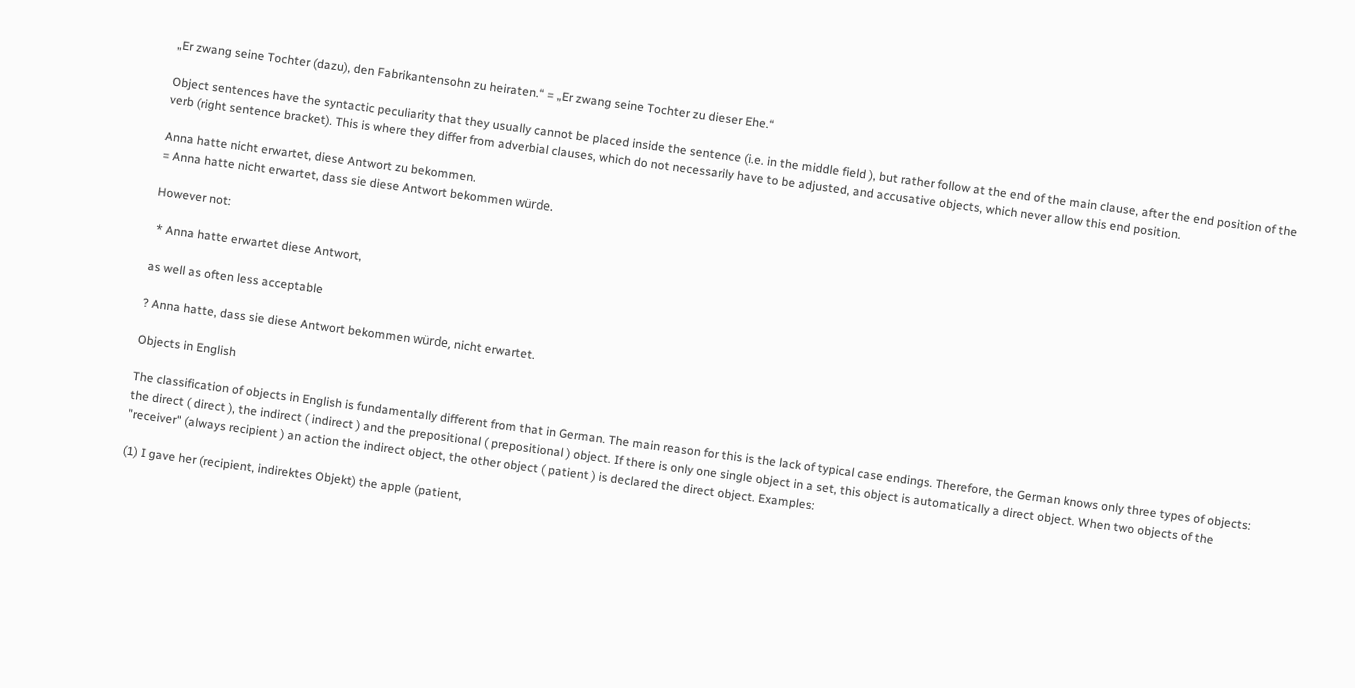„Er zwang seine Tochter (dazu), den Fabrikantensohn zu heiraten.“ = „Er zwang seine Tochter zu dieser Ehe.“

Object sentences have the syntactic peculiarity that they usually cannot be placed inside the sentence (i.e. in the middle field ), but rather follow at the end of the main clause, after the end position of the verb (right sentence bracket). This is where they differ from adverbial clauses, which do not necessarily have to be adjusted, and accusative objects, which never allow this end position.

Anna hatte nicht erwartet, diese Antwort zu bekommen.
= Anna hatte nicht erwartet, dass sie diese Antwort bekommen würde.

However not:

 * Anna hatte erwartet diese Antwort,

as well as often less acceptable

? Anna hatte, dass sie diese Antwort bekommen würde, nicht erwartet.

Objects in English

The classification of objects in English is fundamentally different from that in German. The main reason for this is the lack of typical case endings. Therefore, the German knows only three types of objects: the direct ( direct ), the indirect ( indirect ) and the prepositional ( prepositional ) object. If there is only one single object in a set, this object is automatically a direct object. When two objects of the "receiver" (always recipient ) an action the indirect object, the other object ( patient ) is declared the direct object. Examples:

(1) I gave her (recipient, indirektes Objekt) the apple (patient,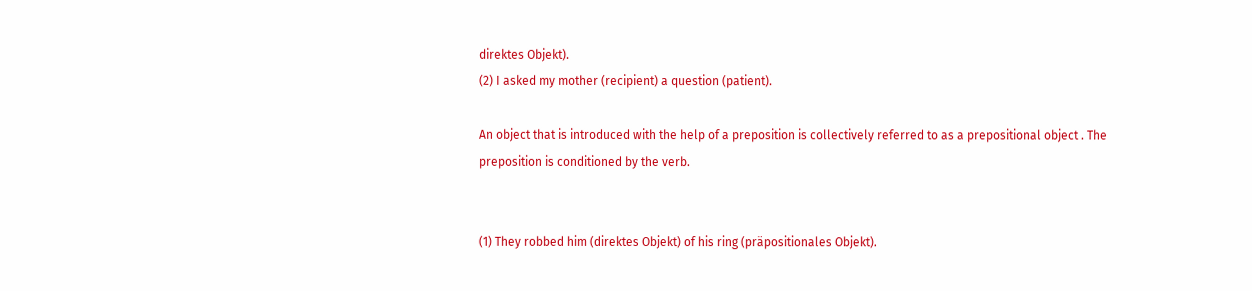direktes Objekt).
(2) I asked my mother (recipient) a question (patient).

An object that is introduced with the help of a preposition is collectively referred to as a prepositional object . The preposition is conditioned by the verb.


(1) They robbed him (direktes Objekt) of his ring (präpositionales Objekt).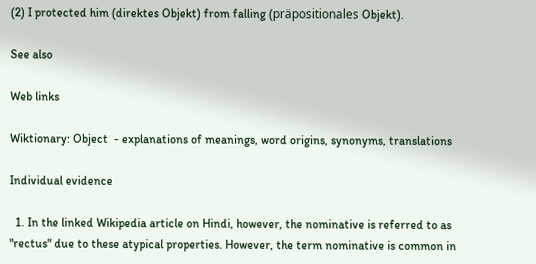(2) I protected him (direktes Objekt) from falling (präpositionales Objekt).

See also

Web links

Wiktionary: Object  - explanations of meanings, word origins, synonyms, translations

Individual evidence

  1. In the linked Wikipedia article on Hindi, however, the nominative is referred to as "rectus" due to these atypical properties. However, the term nominative is common in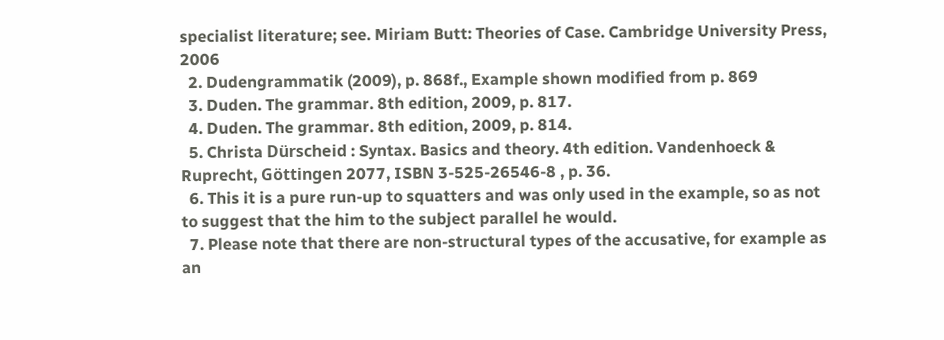specialist literature; see. Miriam Butt: Theories of Case. Cambridge University Press, 2006
  2. Dudengrammatik (2009), p. 868f., Example shown modified from p. 869
  3. Duden. The grammar. 8th edition, 2009, p. 817.
  4. Duden. The grammar. 8th edition, 2009, p. 814.
  5. Christa Dürscheid : Syntax. Basics and theory. 4th edition. Vandenhoeck & Ruprecht, Göttingen 2077, ISBN 3-525-26546-8 , p. 36.
  6. This it is a pure run-up to squatters and was only used in the example, so as not to suggest that the him to the subject parallel he would.
  7. Please note that there are non-structural types of the accusative, for example as an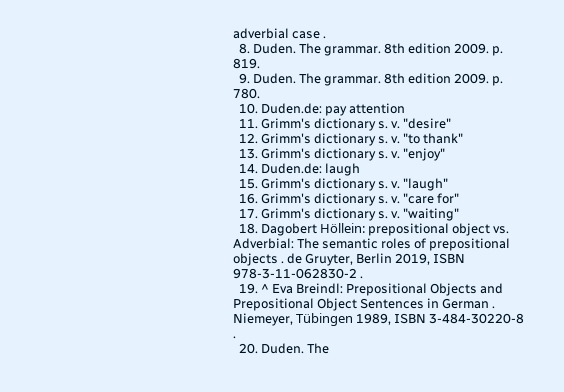adverbial case .
  8. Duden. The grammar. 8th edition 2009. p. 819.
  9. Duden. The grammar. 8th edition 2009. p. 780.
  10. Duden.de: pay attention
  11. Grimm's dictionary s. v. "desire"
  12. Grimm's dictionary s. v. "to thank"
  13. Grimm's dictionary s. v. "enjoy"
  14. Duden.de: laugh
  15. Grimm's dictionary s. v. "laugh"
  16. Grimm's dictionary s. v. "care for"
  17. Grimm's dictionary s. v. "waiting"
  18. Dagobert Höllein: prepositional object vs. Adverbial: The semantic roles of prepositional objects . de Gruyter, Berlin 2019, ISBN 978-3-11-062830-2 .
  19. ^ Eva Breindl: Prepositional Objects and Prepositional Object Sentences in German . Niemeyer, Tübingen 1989, ISBN 3-484-30220-8 .
  20. Duden. The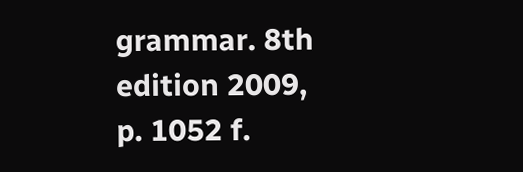grammar. 8th edition 2009, p. 1052 f.